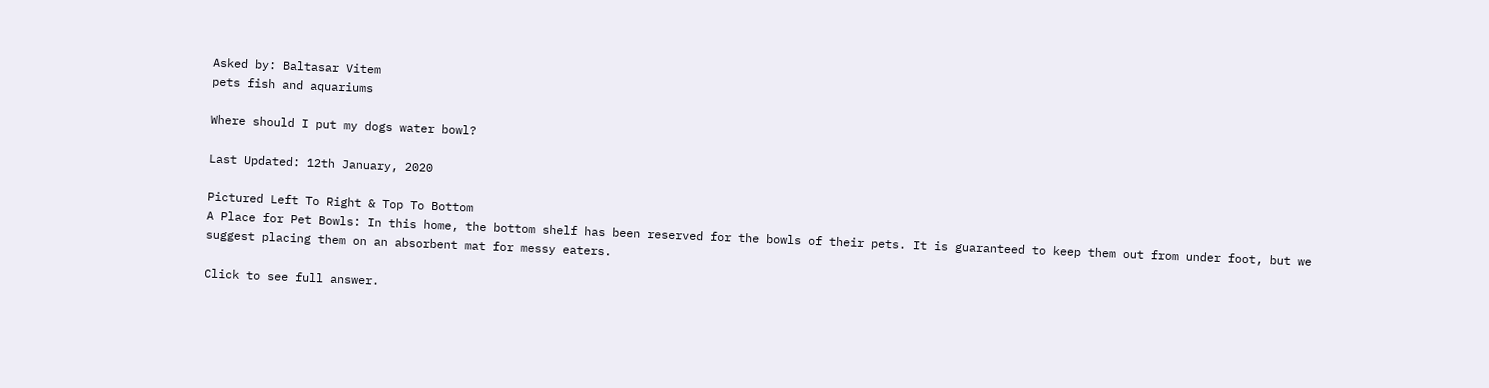Asked by: Baltasar Vitem
pets fish and aquariums

Where should I put my dogs water bowl?

Last Updated: 12th January, 2020

Pictured Left To Right & Top To Bottom
A Place for Pet Bowls: In this home, the bottom shelf has been reserved for the bowls of their pets. It is guaranteed to keep them out from under foot, but we suggest placing them on an absorbent mat for messy eaters.

Click to see full answer.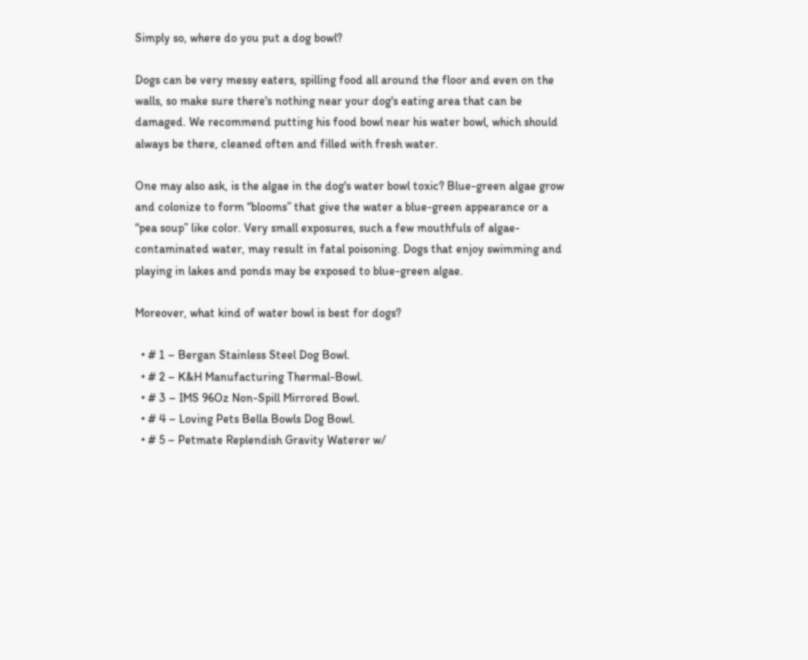Simply so, where do you put a dog bowl?

Dogs can be very messy eaters, spilling food all around the floor and even on the walls, so make sure there's nothing near your dog's eating area that can be damaged. We recommend putting his food bowl near his water bowl, which should always be there, cleaned often and filled with fresh water.

One may also ask, is the algae in the dog's water bowl toxic? Blue-green algae grow and colonize to form “blooms” that give the water a blue-green appearance or a “pea soup” like color. Very small exposures, such a few mouthfuls of algae-contaminated water, may result in fatal poisoning. Dogs that enjoy swimming and playing in lakes and ponds may be exposed to blue-green algae.

Moreover, what kind of water bowl is best for dogs?

  • # 1 – Bergan Stainless Steel Dog Bowl.
  • # 2 – K&H Manufacturing Thermal-Bowl.
  • # 3 – IMS 96Oz Non-Spill Mirrored Bowl.
  • # 4 – Loving Pets Bella Bowls Dog Bowl.
  • # 5 – Petmate Replendish Gravity Waterer w/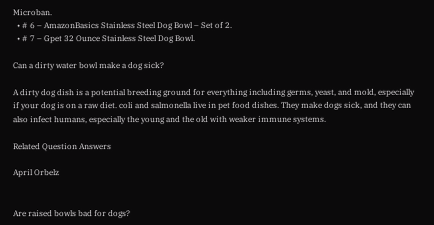Microban.
  • # 6 – AmazonBasics Stainless Steel Dog Bowl – Set of 2.
  • # 7 – Gpet 32 Ounce Stainless Steel Dog Bowl.

Can a dirty water bowl make a dog sick?

A dirty dog dish is a potential breeding ground for everything including germs, yeast, and mold, especially if your dog is on a raw diet. coli and salmonella live in pet food dishes. They make dogs sick, and they can also infect humans, especially the young and the old with weaker immune systems.

Related Question Answers

April Orbelz


Are raised bowls bad for dogs?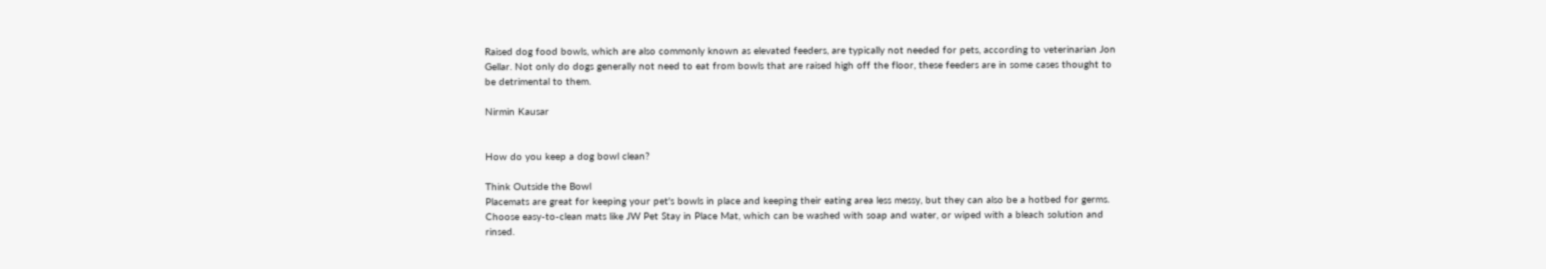Raised dog food bowls, which are also commonly known as elevated feeders, are typically not needed for pets, according to veterinarian Jon Gellar. Not only do dogs generally not need to eat from bowls that are raised high off the floor, these feeders are in some cases thought to be detrimental to them.

Nirmin Kausar


How do you keep a dog bowl clean?

Think Outside the Bowl
Placemats are great for keeping your pet's bowls in place and keeping their eating area less messy, but they can also be a hotbed for germs. Choose easy-to-clean mats like JW Pet Stay in Place Mat, which can be washed with soap and water, or wiped with a bleach solution and rinsed.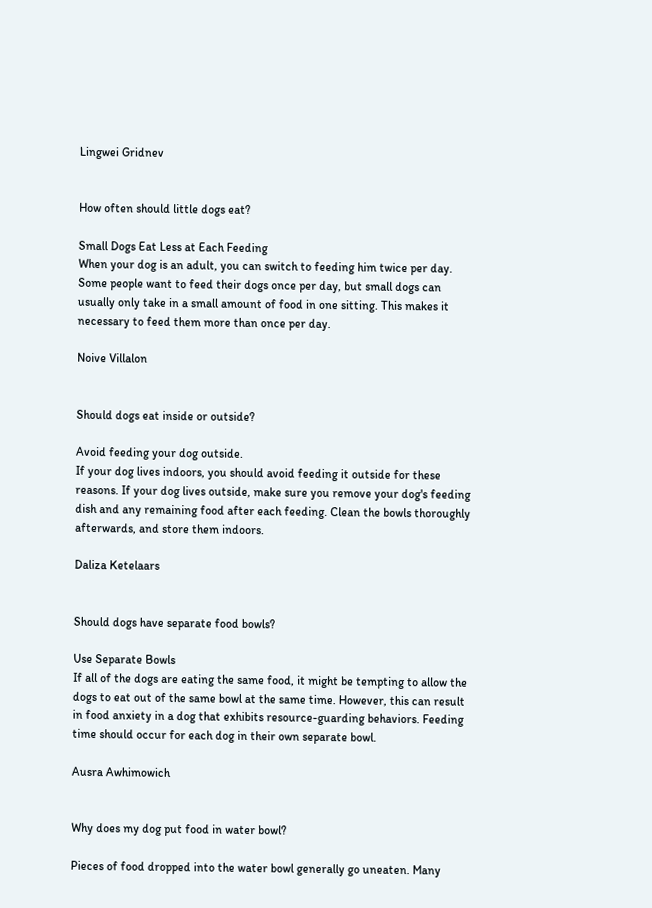Lingwei Gridnev


How often should little dogs eat?

Small Dogs Eat Less at Each Feeding
When your dog is an adult, you can switch to feeding him twice per day. Some people want to feed their dogs once per day, but small dogs can usually only take in a small amount of food in one sitting. This makes it necessary to feed them more than once per day.

Noive Villalon


Should dogs eat inside or outside?

Avoid feeding your dog outside.
If your dog lives indoors, you should avoid feeding it outside for these reasons. If your dog lives outside, make sure you remove your dog's feeding dish and any remaining food after each feeding. Clean the bowls thoroughly afterwards, and store them indoors.

Daliza Ketelaars


Should dogs have separate food bowls?

Use Separate Bowls
If all of the dogs are eating the same food, it might be tempting to allow the dogs to eat out of the same bowl at the same time. However, this can result in food anxiety in a dog that exhibits resource-guarding behaviors. Feeding time should occur for each dog in their own separate bowl.

Ausra Awhimowich


Why does my dog put food in water bowl?

Pieces of food dropped into the water bowl generally go uneaten. Many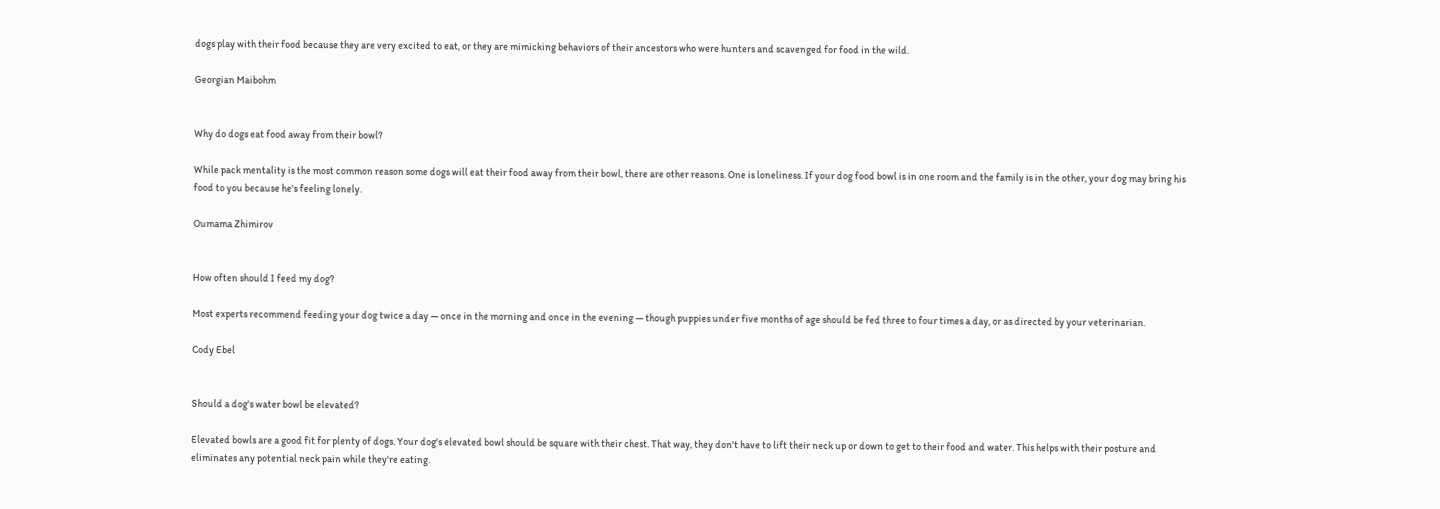dogs play with their food because they are very excited to eat, or they are mimicking behaviors of their ancestors who were hunters and scavenged for food in the wild.

Georgian Maibohm


Why do dogs eat food away from their bowl?

While pack mentality is the most common reason some dogs will eat their food away from their bowl, there are other reasons. One is loneliness. If your dog food bowl is in one room and the family is in the other, your dog may bring his food to you because he's feeling lonely.

Oumama Zhimirov


How often should I feed my dog?

Most experts recommend feeding your dog twice a day — once in the morning and once in the evening — though puppies under five months of age should be fed three to four times a day, or as directed by your veterinarian.

Cody Ebel


Should a dog's water bowl be elevated?

Elevated bowls are a good fit for plenty of dogs. Your dog's elevated bowl should be square with their chest. That way, they don't have to lift their neck up or down to get to their food and water. This helps with their posture and eliminates any potential neck pain while they're eating.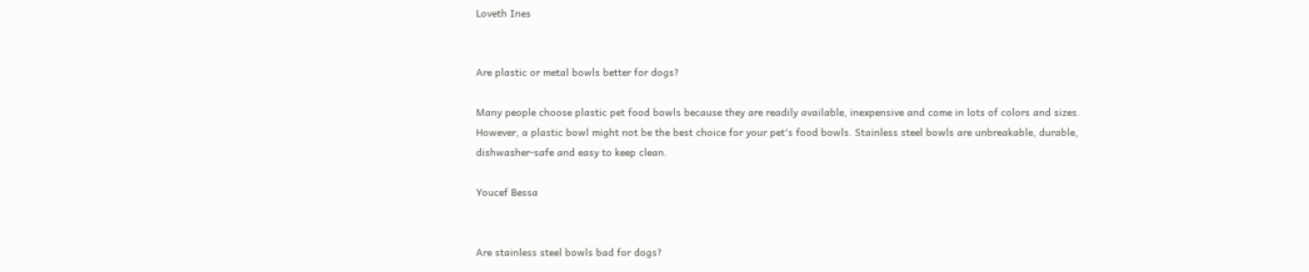Loveth Ines


Are plastic or metal bowls better for dogs?

Many people choose plastic pet food bowls because they are readily available, inexpensive and come in lots of colors and sizes. However, a plastic bowl might not be the best choice for your pet's food bowls. Stainless steel bowls are unbreakable, durable, dishwasher-safe and easy to keep clean.

Youcef Bessa


Are stainless steel bowls bad for dogs?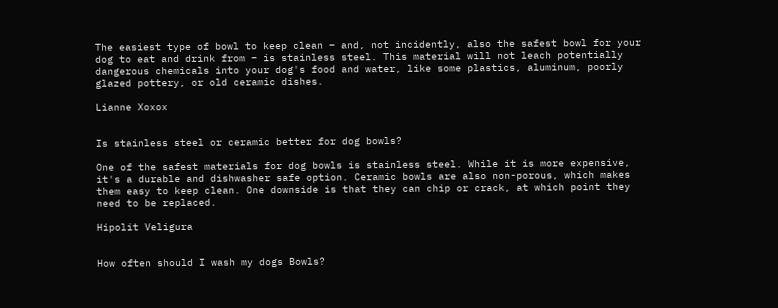The easiest type of bowl to keep clean – and, not incidently, also the safest bowl for your dog to eat and drink from – is stainless steel. This material will not leach potentially dangerous chemicals into your dog's food and water, like some plastics, aluminum, poorly glazed pottery, or old ceramic dishes.

Lianne Xoxox


Is stainless steel or ceramic better for dog bowls?

One of the safest materials for dog bowls is stainless steel. While it is more expensive, it's a durable and dishwasher safe option. Ceramic bowls are also non-porous, which makes them easy to keep clean. One downside is that they can chip or crack, at which point they need to be replaced.

Hipolit Veligura


How often should I wash my dogs Bowls?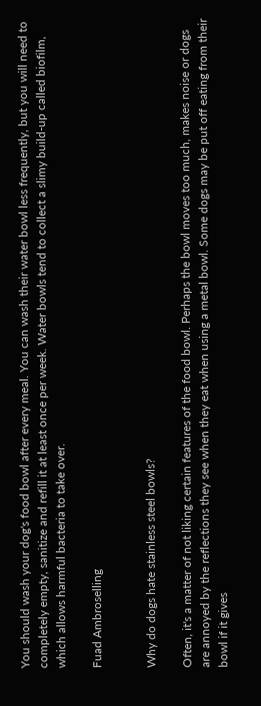You should wash your dog's food bowl after every meal. You can wash their water bowl less frequently, but you will need to completely empty, sanitize and refill it at least once per week. Water bowls tend to collect a slimy build-up called biofilm, which allows harmful bacteria to take over.

Fuad Ambroselling


Why do dogs hate stainless steel bowls?

Often, it's a matter of not liking certain features of the food bowl. Perhaps the bowl moves too much, makes noise or dogs are annoyed by the reflections they see when they eat when using a metal bowl. Some dogs may be put off eating from their bowl if it gives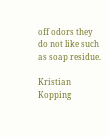off odors they do not like such as soap residue.

Kristian Kopping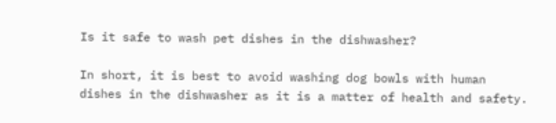Is it safe to wash pet dishes in the dishwasher?

In short, it is best to avoid washing dog bowls with human dishes in the dishwasher as it is a matter of health and safety.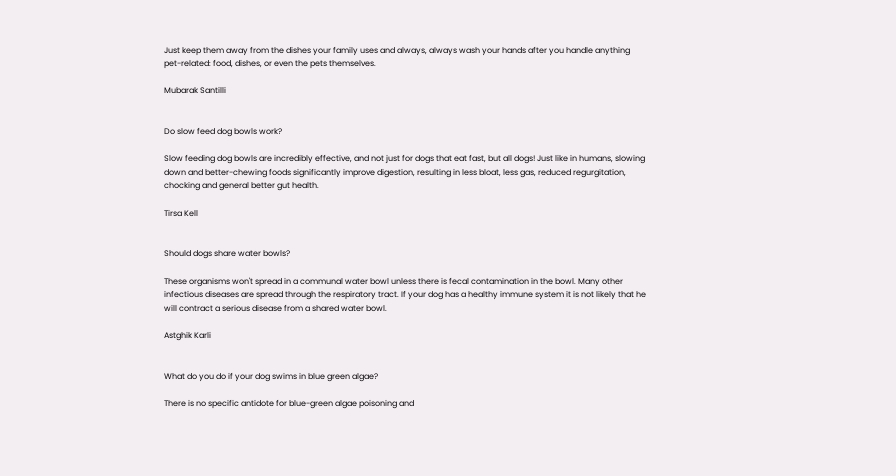Just keep them away from the dishes your family uses and always, always wash your hands after you handle anything pet-related: food, dishes, or even the pets themselves.

Mubarak Santilli


Do slow feed dog bowls work?

Slow feeding dog bowls are incredibly effective, and not just for dogs that eat fast, but all dogs! Just like in humans, slowing down and better-chewing foods significantly improve digestion, resulting in less bloat, less gas, reduced regurgitation, chocking and general better gut health.

Tirsa Kell


Should dogs share water bowls?

These organisms won't spread in a communal water bowl unless there is fecal contamination in the bowl. Many other infectious diseases are spread through the respiratory tract. If your dog has a healthy immune system it is not likely that he will contract a serious disease from a shared water bowl.

Astghik Karli


What do you do if your dog swims in blue green algae?

There is no specific antidote for blue-green algae poisoning and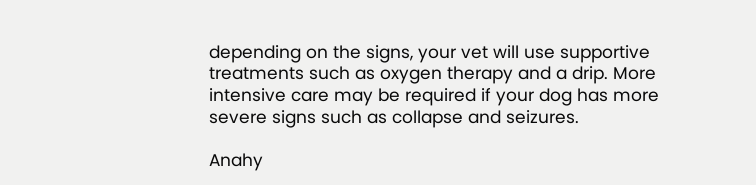depending on the signs, your vet will use supportive treatments such as oxygen therapy and a drip. More intensive care may be required if your dog has more severe signs such as collapse and seizures.

Anahy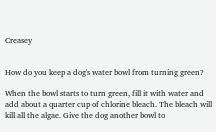Creasey


How do you keep a dog's water bowl from turning green?

When the bowl starts to turn green, fill it with water and add about a quarter cup of chlorine bleach. The bleach will kill all the algae. Give the dog another bowl to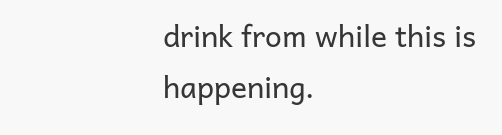drink from while this is happening.